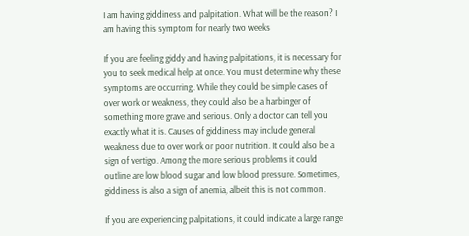I am having giddiness and palpitation. What will be the reason? I am having this symptom for nearly two weeks

If you are feeling giddy and having palpitations, it is necessary for you to seek medical help at once. You must determine why these symptoms are occurring. While they could be simple cases of over work or weakness, they could also be a harbinger of something more grave and serious. Only a doctor can tell you exactly what it is. Causes of giddiness may include general weakness due to over work or poor nutrition. It could also be a sign of vertigo. Among the more serious problems it could outline are low blood sugar and low blood pressure. Sometimes, giddiness is also a sign of anemia, albeit this is not common.

If you are experiencing palpitations, it could indicate a large range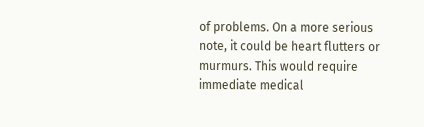of problems. On a more serious note, it could be heart flutters or murmurs. This would require immediate medical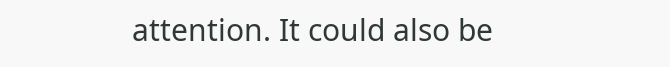attention. It could also be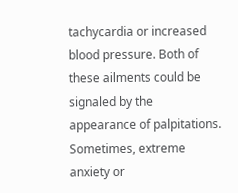tachycardia or increased blood pressure. Both of these ailments could be signaled by the appearance of palpitations. Sometimes, extreme anxiety or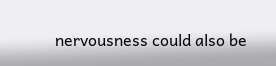nervousness could also be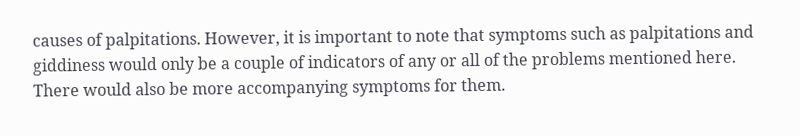causes of palpitations. However, it is important to note that symptoms such as palpitations and giddiness would only be a couple of indicators of any or all of the problems mentioned here. There would also be more accompanying symptoms for them.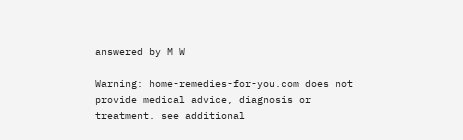answered by M W

Warning: home-remedies-for-you.com does not provide medical advice, diagnosis or treatment. see additional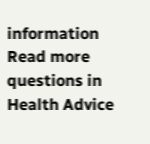information
Read more questions in Health Advice